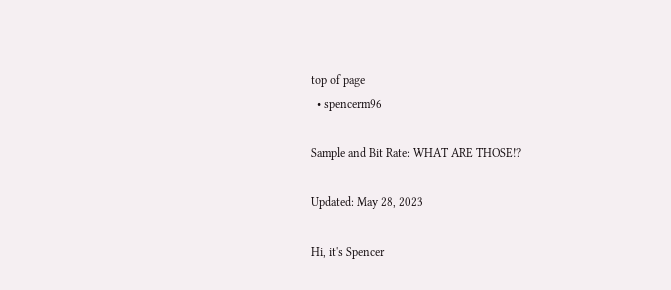top of page
  • spencerm96

Sample and Bit Rate: WHAT ARE THOSE!?

Updated: May 28, 2023

Hi, it's Spencer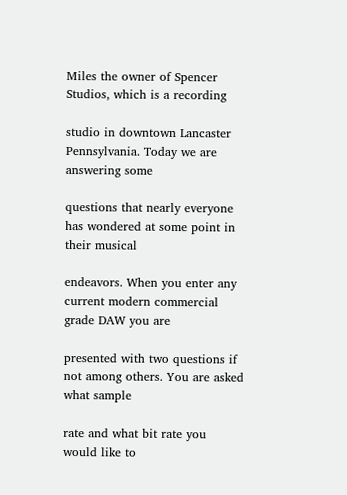Miles the owner of Spencer Studios, which is a recording

studio in downtown Lancaster Pennsylvania. Today we are answering some

questions that nearly everyone has wondered at some point in their musical

endeavors. When you enter any current modern commercial grade DAW you are

presented with two questions if not among others. You are asked what sample

rate and what bit rate you would like to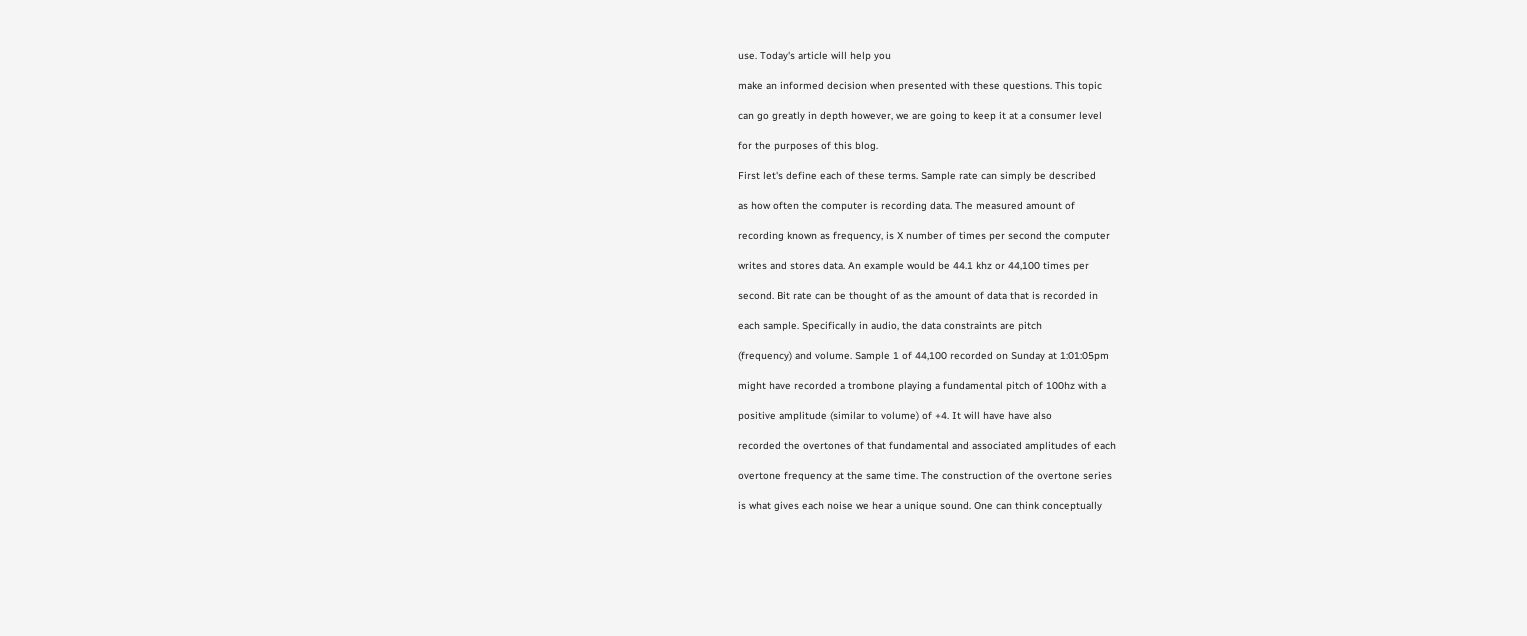use. Today's article will help you

make an informed decision when presented with these questions. This topic

can go greatly in depth however, we are going to keep it at a consumer level

for the purposes of this blog.

First let's define each of these terms. Sample rate can simply be described

as how often the computer is recording data. The measured amount of

recording known as frequency, is X number of times per second the computer

writes and stores data. An example would be 44.1 khz or 44,100 times per

second. Bit rate can be thought of as the amount of data that is recorded in

each sample. Specifically in audio, the data constraints are pitch

(frequency) and volume. Sample 1 of 44,100 recorded on Sunday at 1:01:05pm

might have recorded a trombone playing a fundamental pitch of 100hz with a

positive amplitude (similar to volume) of +4. It will have have also

recorded the overtones of that fundamental and associated amplitudes of each

overtone frequency at the same time. The construction of the overtone series

is what gives each noise we hear a unique sound. One can think conceptually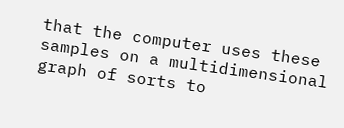that the computer uses these samples on a multidimensional graph of sorts to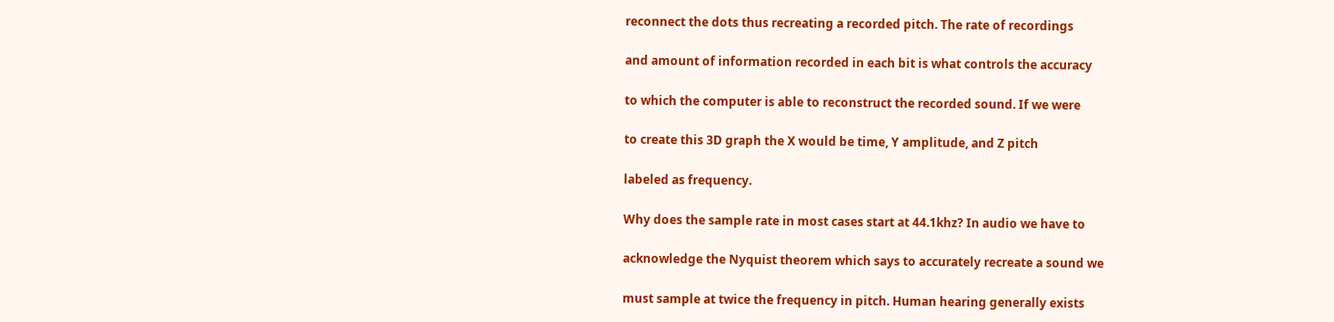reconnect the dots thus recreating a recorded pitch. The rate of recordings

and amount of information recorded in each bit is what controls the accuracy

to which the computer is able to reconstruct the recorded sound. If we were

to create this 3D graph the X would be time, Y amplitude, and Z pitch

labeled as frequency.

Why does the sample rate in most cases start at 44.1khz? In audio we have to

acknowledge the Nyquist theorem which says to accurately recreate a sound we

must sample at twice the frequency in pitch. Human hearing generally exists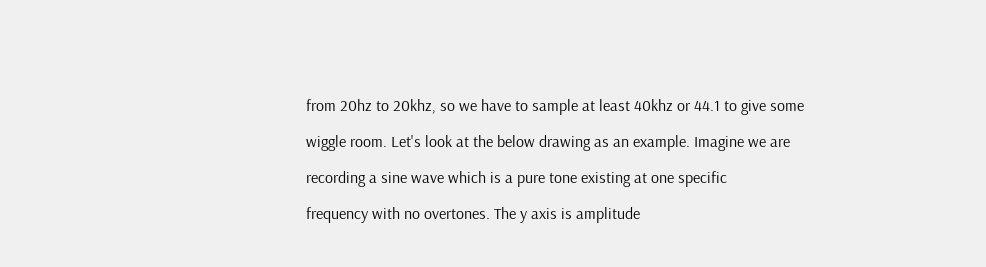from 20hz to 20khz, so we have to sample at least 40khz or 44.1 to give some

wiggle room. Let's look at the below drawing as an example. Imagine we are

recording a sine wave which is a pure tone existing at one specific

frequency with no overtones. The y axis is amplitude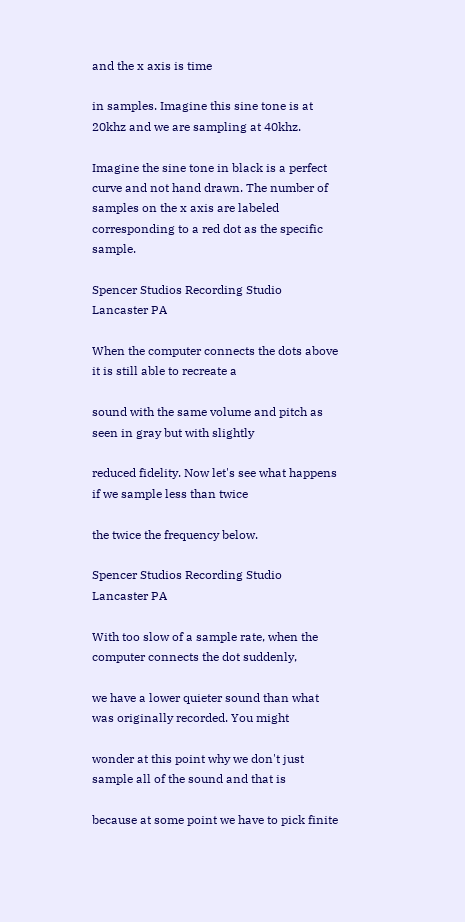and the x axis is time

in samples. Imagine this sine tone is at 20khz and we are sampling at 40khz.

Imagine the sine tone in black is a perfect curve and not hand drawn. The number of samples on the x axis are labeled corresponding to a red dot as the specific sample.

Spencer Studios Recording Studio Lancaster PA

When the computer connects the dots above it is still able to recreate a

sound with the same volume and pitch as seen in gray but with slightly

reduced fidelity. Now let's see what happens if we sample less than twice

the twice the frequency below.

Spencer Studios Recording Studio Lancaster PA

With too slow of a sample rate, when the computer connects the dot suddenly,

we have a lower quieter sound than what was originally recorded. You might

wonder at this point why we don't just sample all of the sound and that is

because at some point we have to pick finite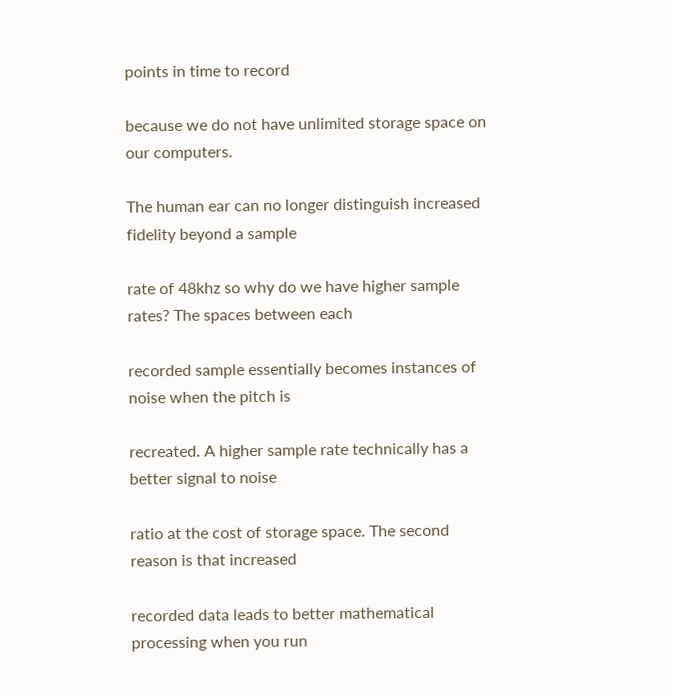points in time to record

because we do not have unlimited storage space on our computers.

The human ear can no longer distinguish increased fidelity beyond a sample

rate of 48khz so why do we have higher sample rates? The spaces between each

recorded sample essentially becomes instances of noise when the pitch is

recreated. A higher sample rate technically has a better signal to noise

ratio at the cost of storage space. The second reason is that increased

recorded data leads to better mathematical processing when you run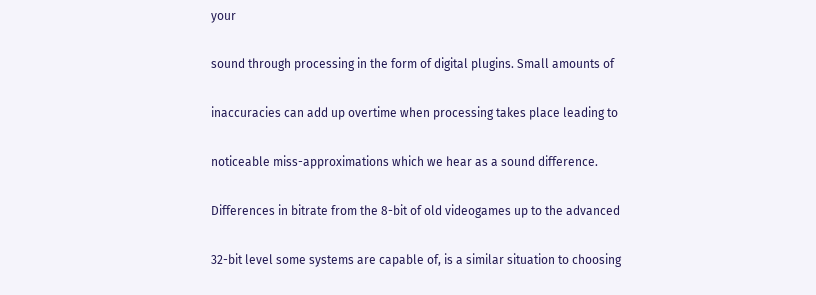your

sound through processing in the form of digital plugins. Small amounts of

inaccuracies can add up overtime when processing takes place leading to

noticeable miss-approximations which we hear as a sound difference.

Differences in bitrate from the 8-bit of old videogames up to the advanced

32-bit level some systems are capable of, is a similar situation to choosing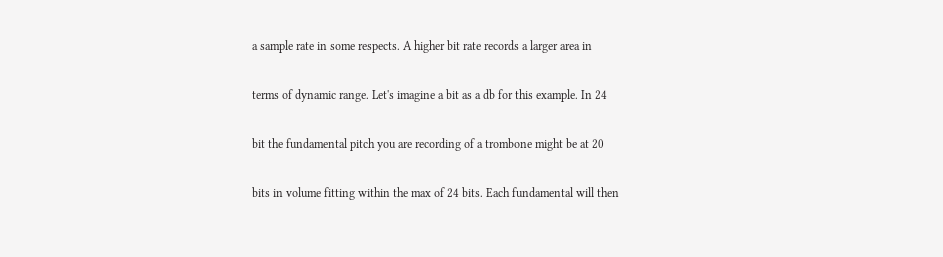a sample rate in some respects. A higher bit rate records a larger area in

terms of dynamic range. Let's imagine a bit as a db for this example. In 24

bit the fundamental pitch you are recording of a trombone might be at 20

bits in volume fitting within the max of 24 bits. Each fundamental will then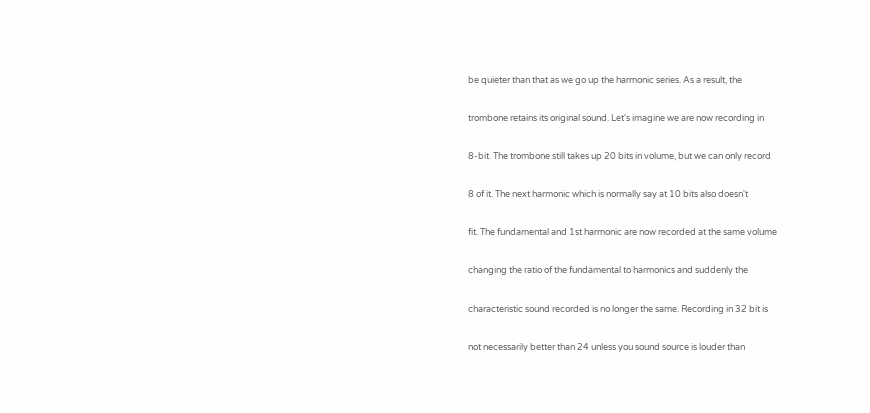be quieter than that as we go up the harmonic series. As a result, the

trombone retains its original sound. Let's imagine we are now recording in

8-bit. The trombone still takes up 20 bits in volume, but we can only record

8 of it. The next harmonic which is normally say at 10 bits also doesn't

fit. The fundamental and 1st harmonic are now recorded at the same volume

changing the ratio of the fundamental to harmonics and suddenly the

characteristic sound recorded is no longer the same. Recording in 32 bit is

not necessarily better than 24 unless you sound source is louder than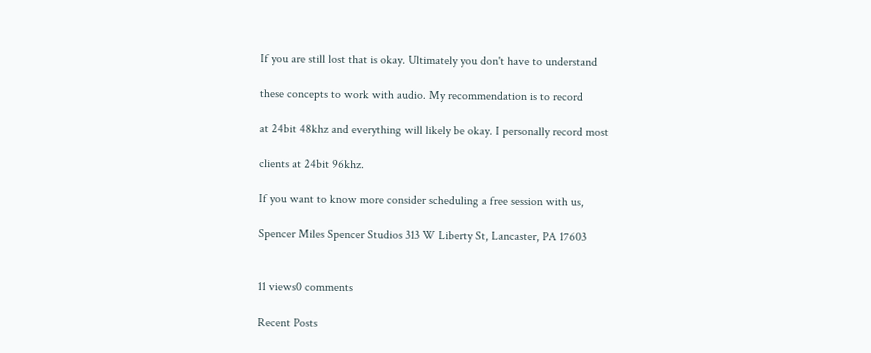If you are still lost that is okay. Ultimately you don't have to understand

these concepts to work with audio. My recommendation is to record

at 24bit 48khz and everything will likely be okay. I personally record most

clients at 24bit 96khz.

If you want to know more consider scheduling a free session with us,

Spencer Miles Spencer Studios 313 W Liberty St, Lancaster, PA 17603


11 views0 comments

Recent Posts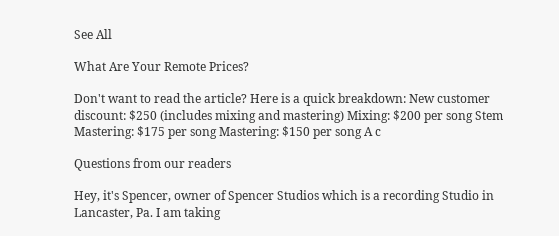See All

What Are Your Remote Prices?

Don't want to read the article? Here is a quick breakdown: New customer discount: $250 (includes mixing and mastering) Mixing: $200 per song Stem Mastering: $175 per song Mastering: $150 per song A c

Questions from our readers

Hey, it's Spencer, owner of Spencer Studios which is a recording Studio in Lancaster, Pa. I am taking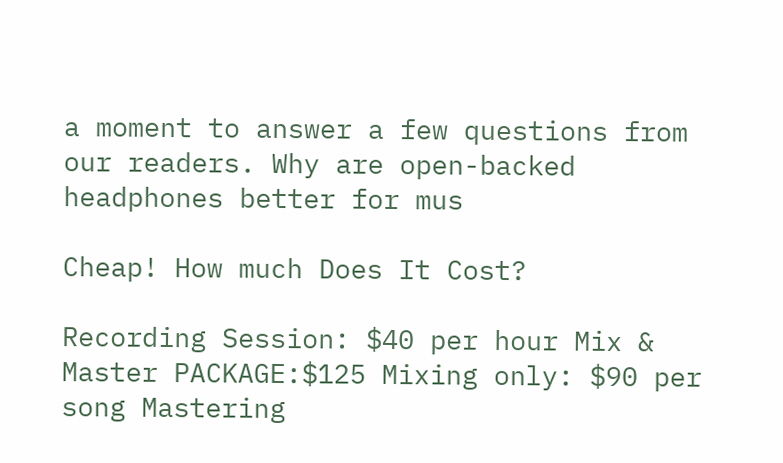a moment to answer a few questions from our readers. Why are open-backed headphones better for mus

Cheap! How much Does It Cost?

Recording Session: $40 per hour Mix & Master PACKAGE:$125 Mixing only: $90 per song Mastering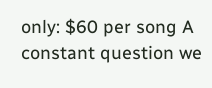only: $60 per song A constant question we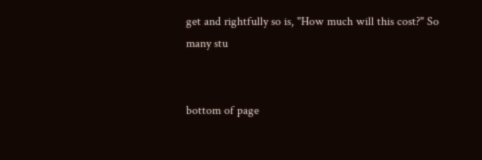get and rightfully so is, "How much will this cost?" So many stu


bottom of page